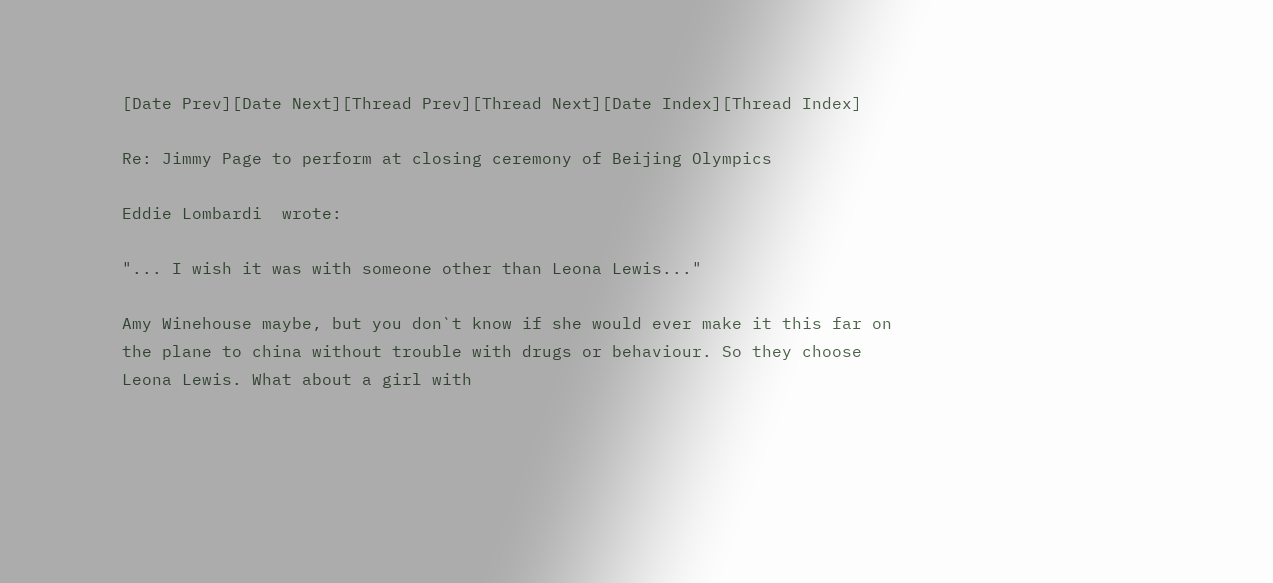[Date Prev][Date Next][Thread Prev][Thread Next][Date Index][Thread Index]

Re: Jimmy Page to perform at closing ceremony of Beijing Olympics

Eddie Lombardi  wrote:

"... I wish it was with someone other than Leona Lewis..."

Amy Winehouse maybe, but you don`t know if she would ever make it this far on
the plane to china without trouble with drugs or behaviour. So they choose
Leona Lewis. What about a girl with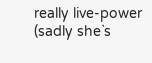really live-power (sadly she`s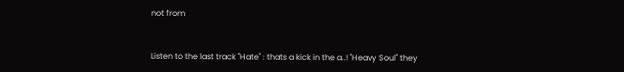not from


Listen to the last track "Hate" : thats a kick in the a..! "Heavy Soul" they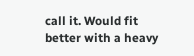call it. Would fit better with a heavy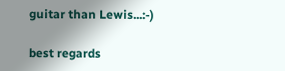guitar than Lewis...:-)

best regards